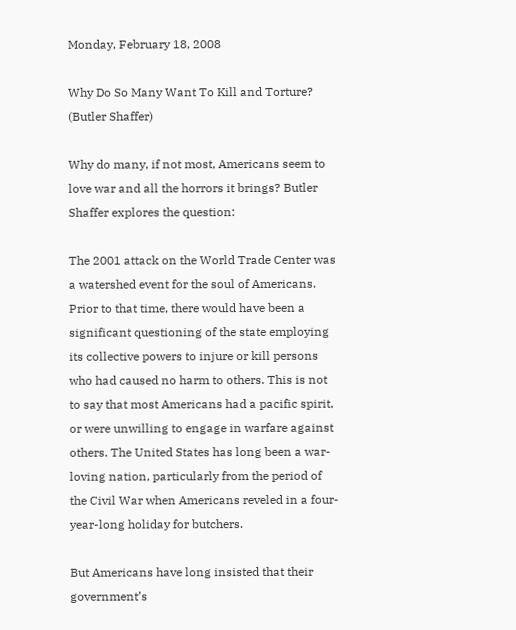Monday, February 18, 2008

Why Do So Many Want To Kill and Torture? (Butler Shaffer)

Why do many, if not most, Americans seem to love war and all the horrors it brings? Butler Shaffer explores the question:

The 2001 attack on the World Trade Center was a watershed event for the soul of Americans. Prior to that time, there would have been a significant questioning of the state employing its collective powers to injure or kill persons who had caused no harm to others. This is not to say that most Americans had a pacific spirit, or were unwilling to engage in warfare against others. The United States has long been a war-loving nation, particularly from the period of the Civil War when Americans reveled in a four-year-long holiday for butchers.

But Americans have long insisted that their government’s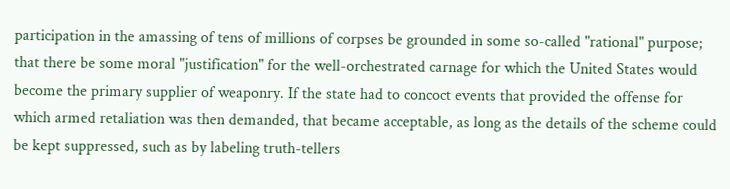participation in the amassing of tens of millions of corpses be grounded in some so-called "rational" purpose; that there be some moral "justification" for the well-orchestrated carnage for which the United States would become the primary supplier of weaponry. If the state had to concoct events that provided the offense for which armed retaliation was then demanded, that became acceptable, as long as the details of the scheme could be kept suppressed, such as by labeling truth-tellers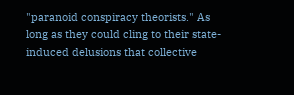"paranoid conspiracy theorists." As long as they could cling to their state-induced delusions that collective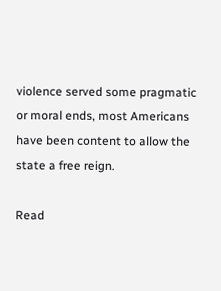violence served some pragmatic or moral ends, most Americans have been content to allow the state a free reign.

Read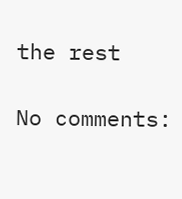the rest

No comments: